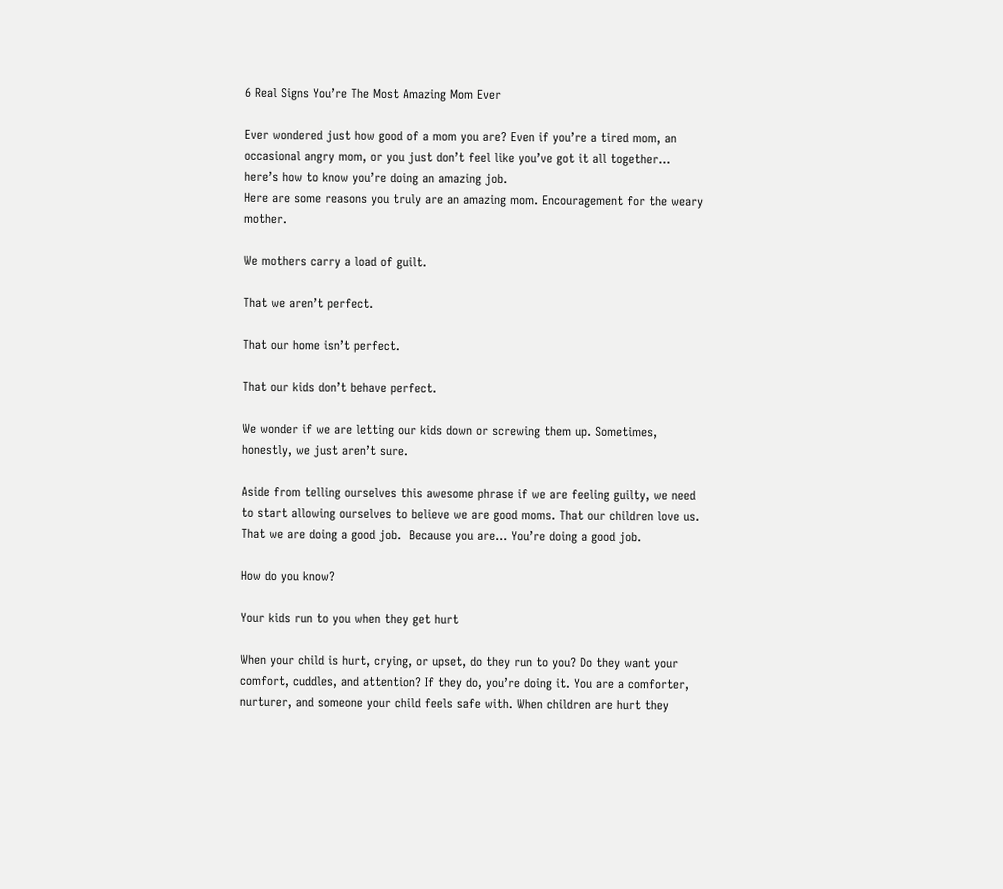6 Real Signs You’re The Most Amazing Mom Ever

Ever wondered just how good of a mom you are? Even if you’re a tired mom, an occasional angry mom, or you just don’t feel like you’ve got it all together… here’s how to know you’re doing an amazing job.
Here are some reasons you truly are an amazing mom. Encouragement for the weary mother.

We mothers carry a load of guilt.

That we aren’t perfect.

That our home isn’t perfect.

That our kids don’t behave perfect.

We wonder if we are letting our kids down or screwing them up. Sometimes, honestly, we just aren’t sure.

Aside from telling ourselves this awesome phrase if we are feeling guilty, we need to start allowing ourselves to believe we are good moms. That our children love us. That we are doing a good job.  Because you are… You’re doing a good job.

How do you know?

Your kids run to you when they get hurt

When your child is hurt, crying, or upset, do they run to you? Do they want your comfort, cuddles, and attention? If they do, you’re doing it. You are a comforter, nurturer, and someone your child feels safe with. When children are hurt they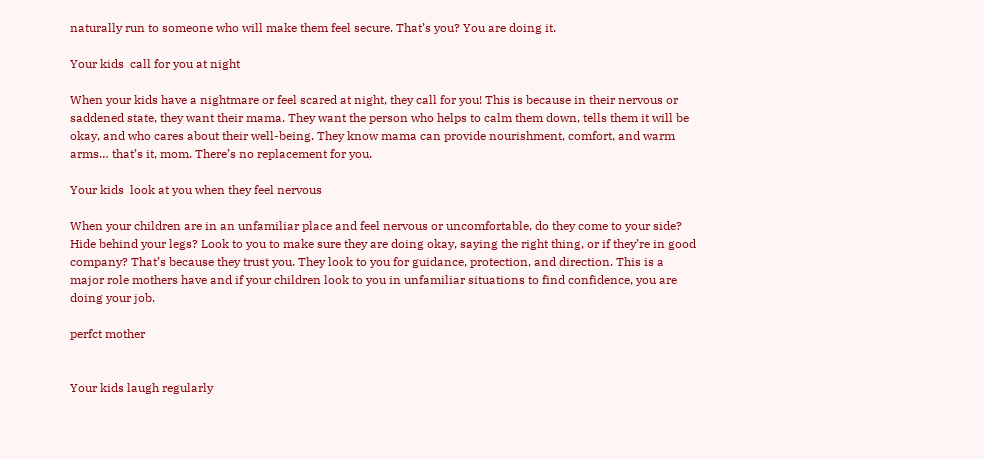naturally run to someone who will make them feel secure. That’s you? You are doing it.

Your kids  call for you at night

When your kids have a nightmare or feel scared at night, they call for you! This is because in their nervous or saddened state, they want their mama. They want the person who helps to calm them down, tells them it will be okay, and who cares about their well-being. They know mama can provide nourishment, comfort, and warm arms… that’s it, mom. There’s no replacement for you.

Your kids  look at you when they feel nervous

When your children are in an unfamiliar place and feel nervous or uncomfortable, do they come to your side? Hide behind your legs? Look to you to make sure they are doing okay, saying the right thing, or if they’re in good company? That’s because they trust you. They look to you for guidance, protection, and direction. This is a major role mothers have and if your children look to you in unfamiliar situations to find confidence, you are doing your job.

perfct mother


Your kids laugh regularly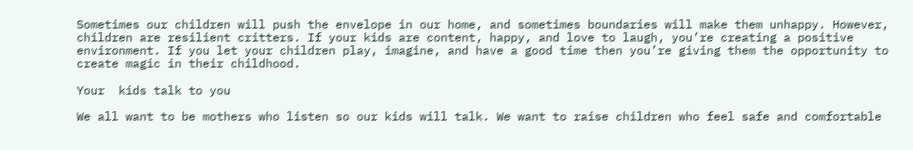Sometimes our children will push the envelope in our home, and sometimes boundaries will make them unhappy. However, children are resilient critters. If your kids are content, happy, and love to laugh, you’re creating a positive environment. If you let your children play, imagine, and have a good time then you’re giving them the opportunity to create magic in their childhood.

Your  kids talk to you

We all want to be mothers who listen so our kids will talk. We want to raise children who feel safe and comfortable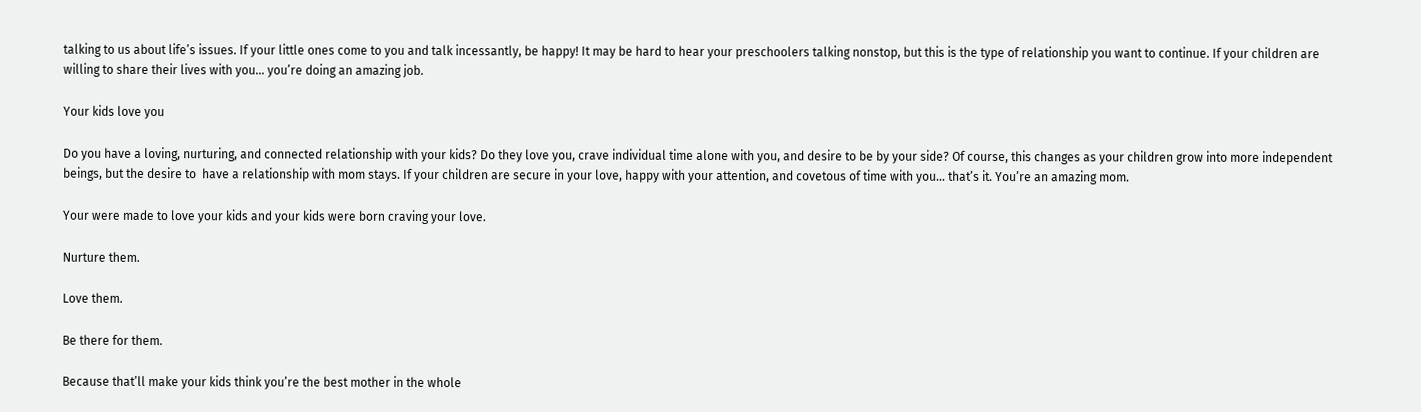talking to us about life’s issues. If your little ones come to you and talk incessantly, be happy! It may be hard to hear your preschoolers talking nonstop, but this is the type of relationship you want to continue. If your children are willing to share their lives with you… you’re doing an amazing job.

Your kids love you

Do you have a loving, nurturing, and connected relationship with your kids? Do they love you, crave individual time alone with you, and desire to be by your side? Of course, this changes as your children grow into more independent beings, but the desire to  have a relationship with mom stays. If your children are secure in your love, happy with your attention, and covetous of time with you… that’s it. You’re an amazing mom.

Your were made to love your kids and your kids were born craving your love.

Nurture them.

Love them.

Be there for them.

Because that’ll make your kids think you’re the best mother in the whole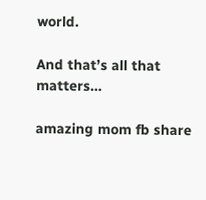world.

And that’s all that matters…

amazing mom fb share